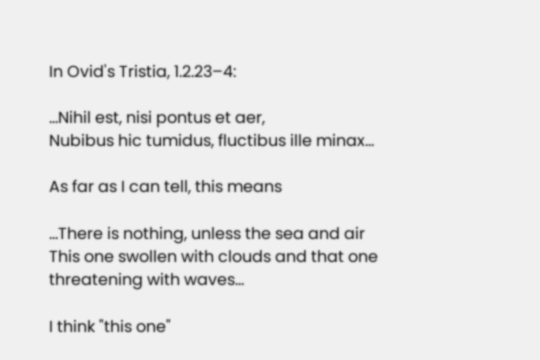In Ovid's Tristia, 1.2.23–4:

...Nihil est, nisi pontus et aer,
Nubibus hic tumidus, fluctibus ille minax...

As far as I can tell, this means

...There is nothing, unless the sea and air
This one swollen with clouds and that one threatening with waves...

I think "this one"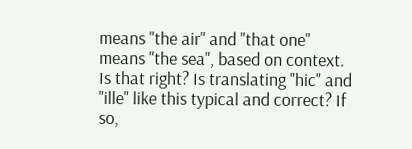means "the air" and "that one" means "the sea", based on context. Is that right? Is translating "hic" and "ille" like this typical and correct? If so,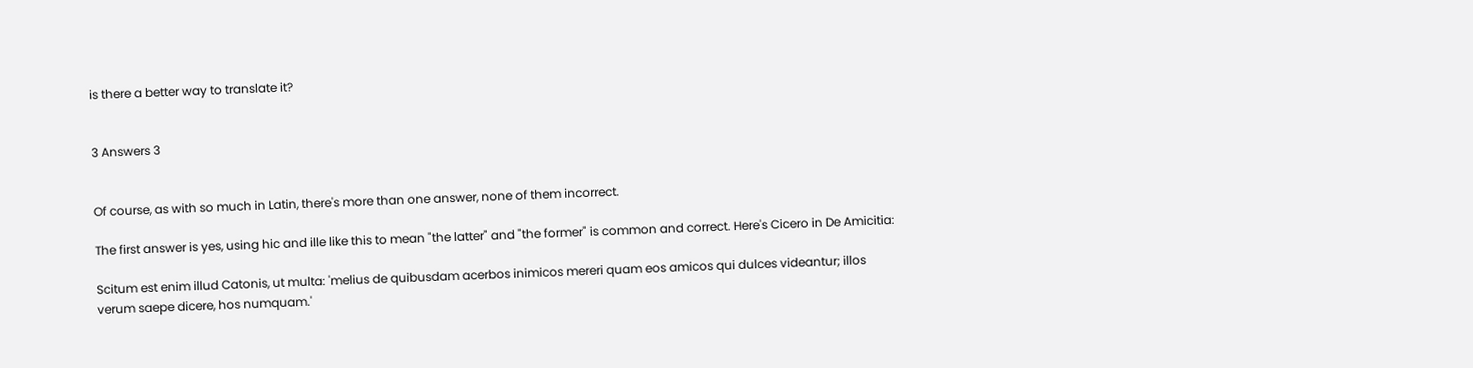is there a better way to translate it?


3 Answers 3


Of course, as with so much in Latin, there's more than one answer, none of them incorrect.

The first answer is yes, using hic and ille like this to mean "the latter" and "the former" is common and correct. Here's Cicero in De Amicitia:

Scitum est enim illud Catonis, ut multa: 'melius de quibusdam acerbos inimicos mereri quam eos amicos qui dulces videantur; illos verum saepe dicere, hos numquam.'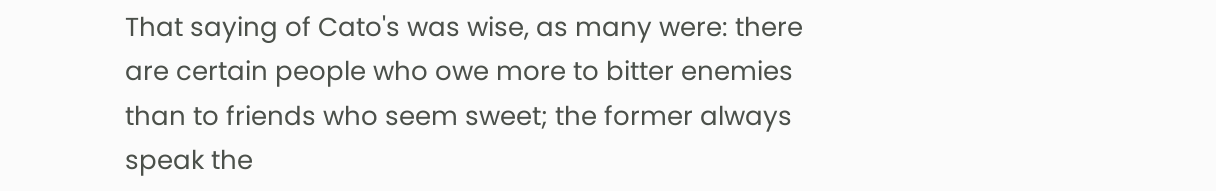That saying of Cato's was wise, as many were: there are certain people who owe more to bitter enemies than to friends who seem sweet; the former always speak the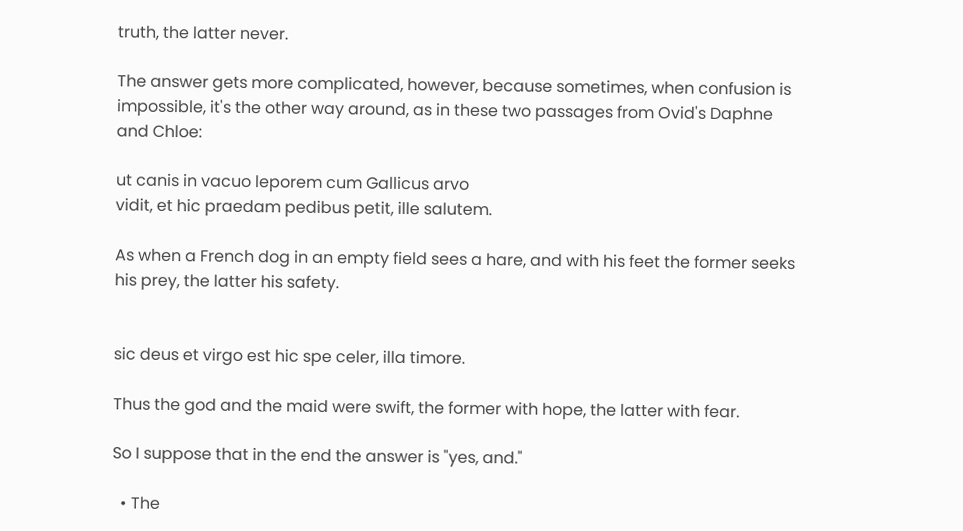truth, the latter never.

The answer gets more complicated, however, because sometimes, when confusion is impossible, it's the other way around, as in these two passages from Ovid's Daphne and Chloe:

ut canis in vacuo leporem cum Gallicus arvo
vidit, et hic praedam pedibus petit, ille salutem.

As when a French dog in an empty field sees a hare, and with his feet the former seeks his prey, the latter his safety.


sic deus et virgo est hic spe celer, illa timore.

Thus the god and the maid were swift, the former with hope, the latter with fear.

So I suppose that in the end the answer is "yes, and."

  • The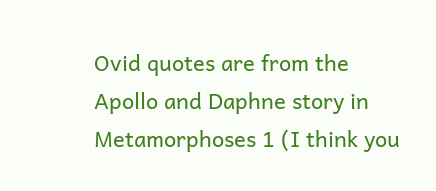Ovid quotes are from the Apollo and Daphne story in Metamorphoses 1 (I think you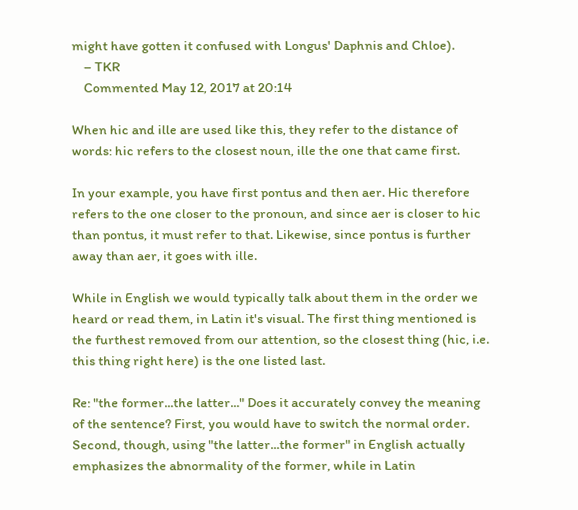might have gotten it confused with Longus' Daphnis and Chloe).
    – TKR
    Commented May 12, 2017 at 20:14

When hic and ille are used like this, they refer to the distance of words: hic refers to the closest noun, ille the one that came first.

In your example, you have first pontus and then aer. Hic therefore refers to the one closer to the pronoun, and since aer is closer to hic than pontus, it must refer to that. Likewise, since pontus is further away than aer, it goes with ille.

While in English we would typically talk about them in the order we heard or read them, in Latin it's visual. The first thing mentioned is the furthest removed from our attention, so the closest thing (hic, i.e. this thing right here) is the one listed last.

Re: "the former...the latter..." Does it accurately convey the meaning of the sentence? First, you would have to switch the normal order. Second, though, using "the latter...the former" in English actually emphasizes the abnormality of the former, while in Latin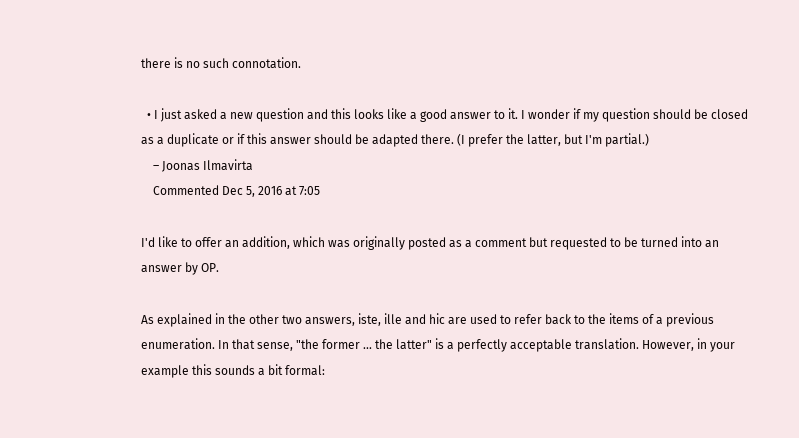there is no such connotation.

  • I just asked a new question and this looks like a good answer to it. I wonder if my question should be closed as a duplicate or if this answer should be adapted there. (I prefer the latter, but I'm partial.)
    – Joonas Ilmavirta
    Commented Dec 5, 2016 at 7:05

I'd like to offer an addition, which was originally posted as a comment but requested to be turned into an answer by OP.

As explained in the other two answers, iste, ille and hic are used to refer back to the items of a previous enumeration. In that sense, "the former ... the latter" is a perfectly acceptable translation. However, in your example this sounds a bit formal: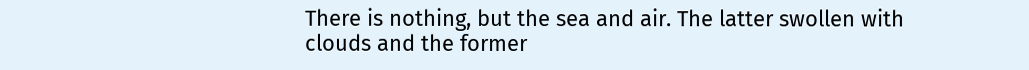There is nothing, but the sea and air. The latter swollen with clouds and the former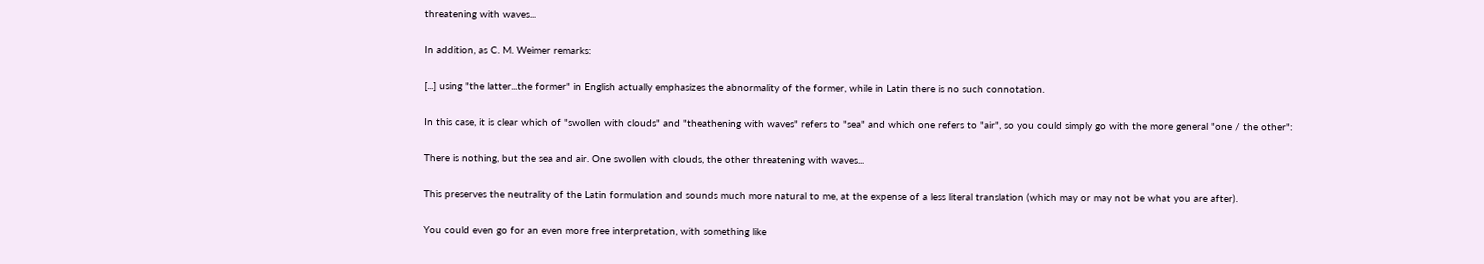threatening with waves...

In addition, as C. M. Weimer remarks:

[...] using "the latter...the former" in English actually emphasizes the abnormality of the former, while in Latin there is no such connotation.

In this case, it is clear which of "swollen with clouds" and "theathening with waves" refers to "sea" and which one refers to "air", so you could simply go with the more general "one / the other":

There is nothing, but the sea and air. One swollen with clouds, the other threatening with waves...

This preserves the neutrality of the Latin formulation and sounds much more natural to me, at the expense of a less literal translation (which may or may not be what you are after).

You could even go for an even more free interpretation, with something like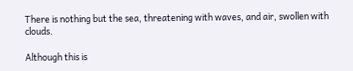There is nothing but the sea, threatening with waves, and air, swollen with clouds.

Although this is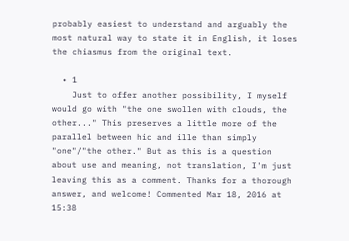probably easiest to understand and arguably the most natural way to state it in English, it loses the chiasmus from the original text.

  • 1
    Just to offer another possibility, I myself would go with "the one swollen with clouds, the other..." This preserves a little more of the parallel between hic and ille than simply "one"/"the other." But as this is a question about use and meaning, not translation, I'm just leaving this as a comment. Thanks for a thorough answer, and welcome! Commented Mar 18, 2016 at 15:38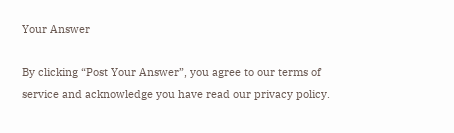Your Answer

By clicking “Post Your Answer”, you agree to our terms of service and acknowledge you have read our privacy policy.